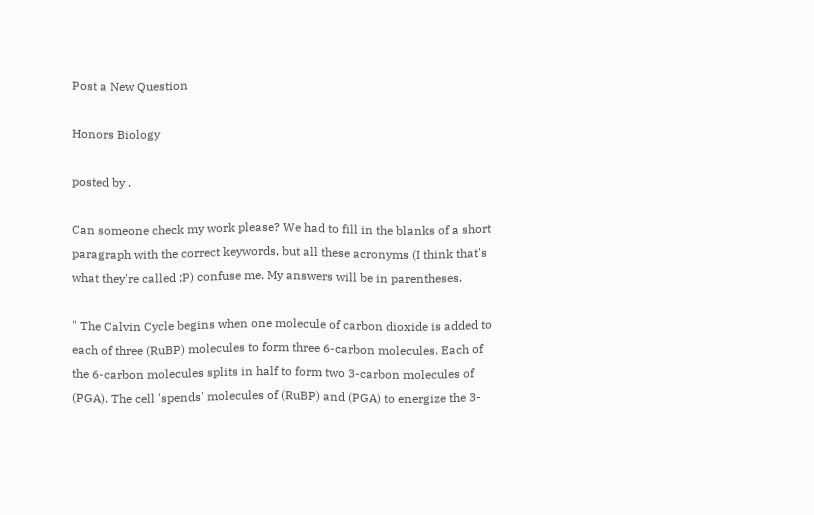Post a New Question

Honors Biology

posted by .

Can someone check my work please? We had to fill in the blanks of a short paragraph with the correct keywords, but all these acronyms (I think that's what they're called ;P) confuse me. My answers will be in parentheses.

" The Calvin Cycle begins when one molecule of carbon dioxide is added to each of three (RuBP) molecules to form three 6-carbon molecules. Each of the 6-carbon molecules splits in half to form two 3-carbon molecules of (PGA). The cell 'spends' molecules of (RuBP) and (PGA) to energize the 3-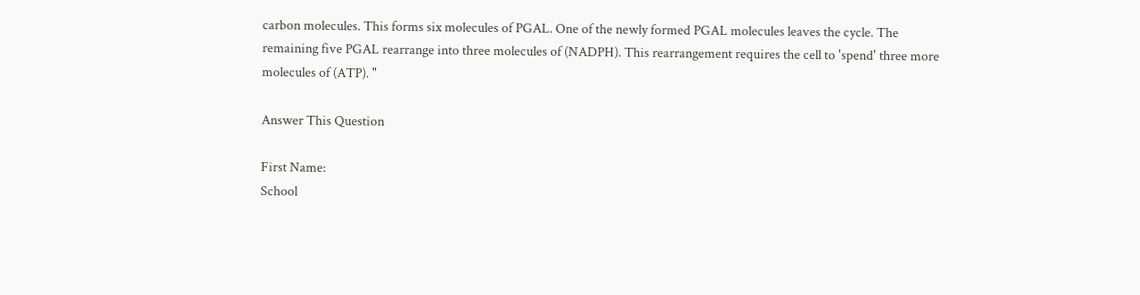carbon molecules. This forms six molecules of PGAL. One of the newly formed PGAL molecules leaves the cycle. The remaining five PGAL rearrange into three molecules of (NADPH). This rearrangement requires the cell to 'spend' three more molecules of (ATP). "

Answer This Question

First Name:
School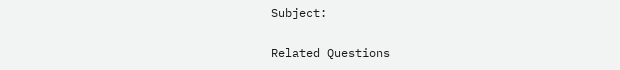Subject:

Related Questions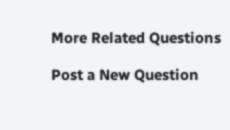More Related Questions

Post a New Question